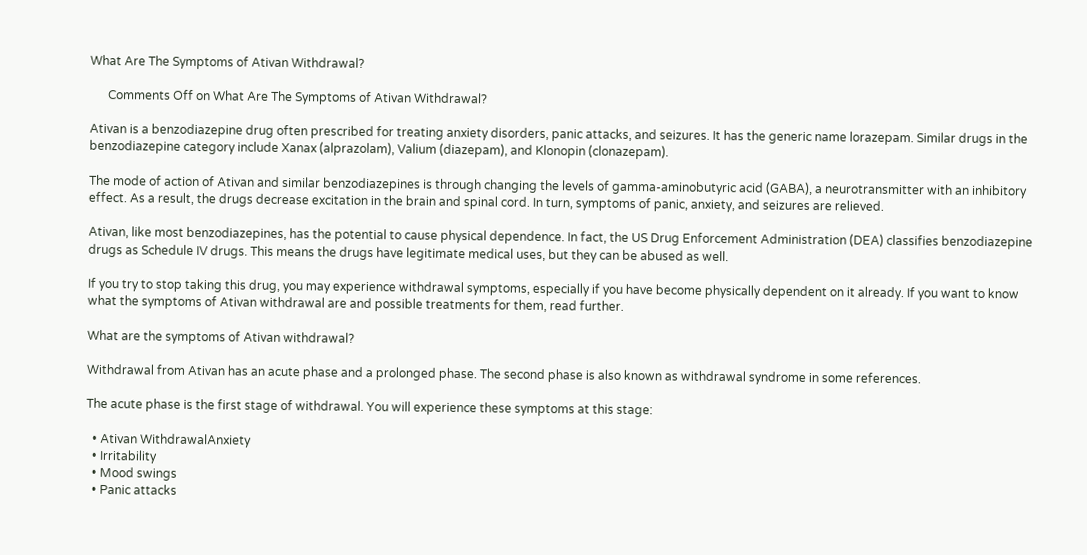What Are The Symptoms of Ativan Withdrawal?

      Comments Off on What Are The Symptoms of Ativan Withdrawal?

Ativan is a benzodiazepine drug often prescribed for treating anxiety disorders, panic attacks, and seizures. It has the generic name lorazepam. Similar drugs in the benzodiazepine category include Xanax (alprazolam), Valium (diazepam), and Klonopin (clonazepam).

The mode of action of Ativan and similar benzodiazepines is through changing the levels of gamma-aminobutyric acid (GABA), a neurotransmitter with an inhibitory effect. As a result, the drugs decrease excitation in the brain and spinal cord. In turn, symptoms of panic, anxiety, and seizures are relieved.

Ativan, like most benzodiazepines, has the potential to cause physical dependence. In fact, the US Drug Enforcement Administration (DEA) classifies benzodiazepine drugs as Schedule IV drugs. This means the drugs have legitimate medical uses, but they can be abused as well.

If you try to stop taking this drug, you may experience withdrawal symptoms, especially if you have become physically dependent on it already. If you want to know what the symptoms of Ativan withdrawal are and possible treatments for them, read further.

What are the symptoms of Ativan withdrawal?

Withdrawal from Ativan has an acute phase and a prolonged phase. The second phase is also known as withdrawal syndrome in some references.

The acute phase is the first stage of withdrawal. You will experience these symptoms at this stage:

  • Ativan WithdrawalAnxiety
  • Irritability
  • Mood swings
  • Panic attacks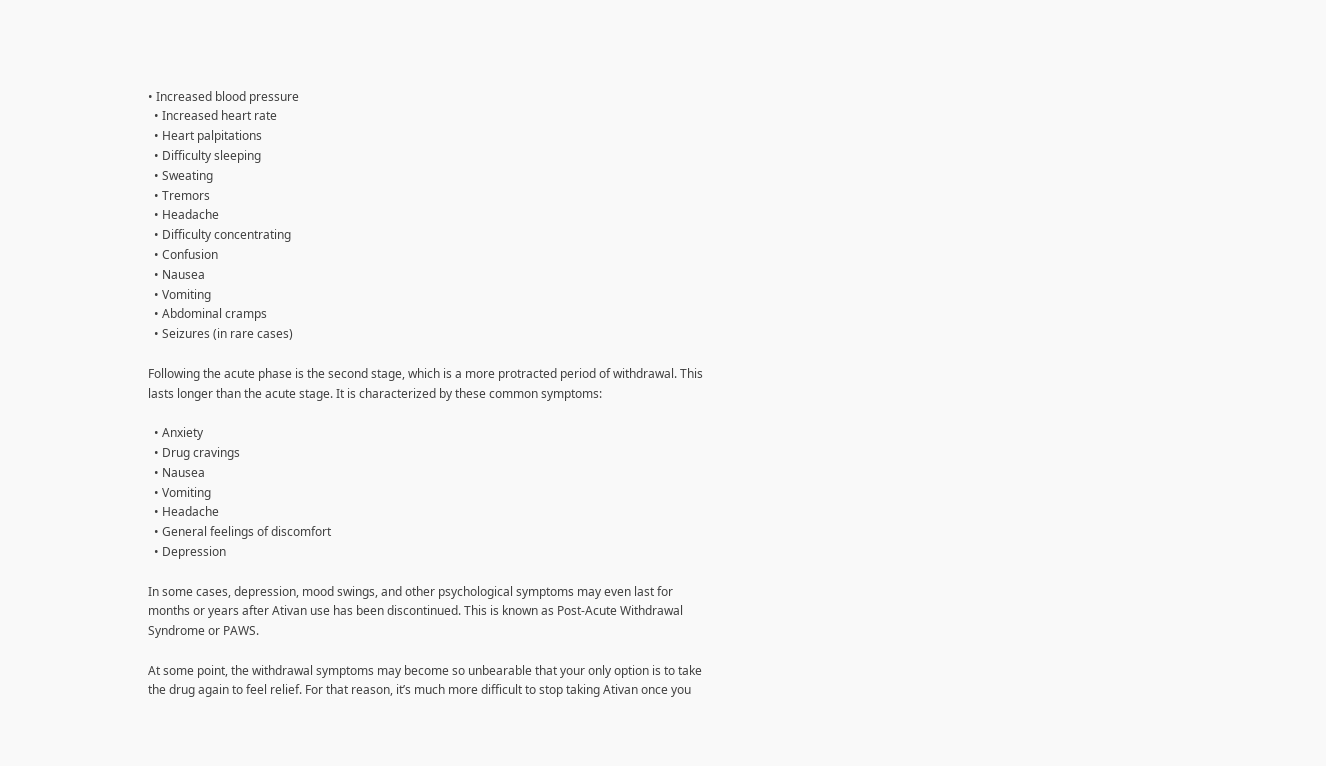• Increased blood pressure
  • Increased heart rate
  • Heart palpitations
  • Difficulty sleeping
  • Sweating
  • Tremors
  • Headache
  • Difficulty concentrating
  • Confusion
  • Nausea
  • Vomiting
  • Abdominal cramps
  • Seizures (in rare cases)

Following the acute phase is the second stage, which is a more protracted period of withdrawal. This lasts longer than the acute stage. It is characterized by these common symptoms:

  • Anxiety
  • Drug cravings
  • Nausea
  • Vomiting
  • Headache
  • General feelings of discomfort
  • Depression

In some cases, depression, mood swings, and other psychological symptoms may even last for months or years after Ativan use has been discontinued. This is known as Post-Acute Withdrawal Syndrome or PAWS.

At some point, the withdrawal symptoms may become so unbearable that your only option is to take the drug again to feel relief. For that reason, it’s much more difficult to stop taking Ativan once you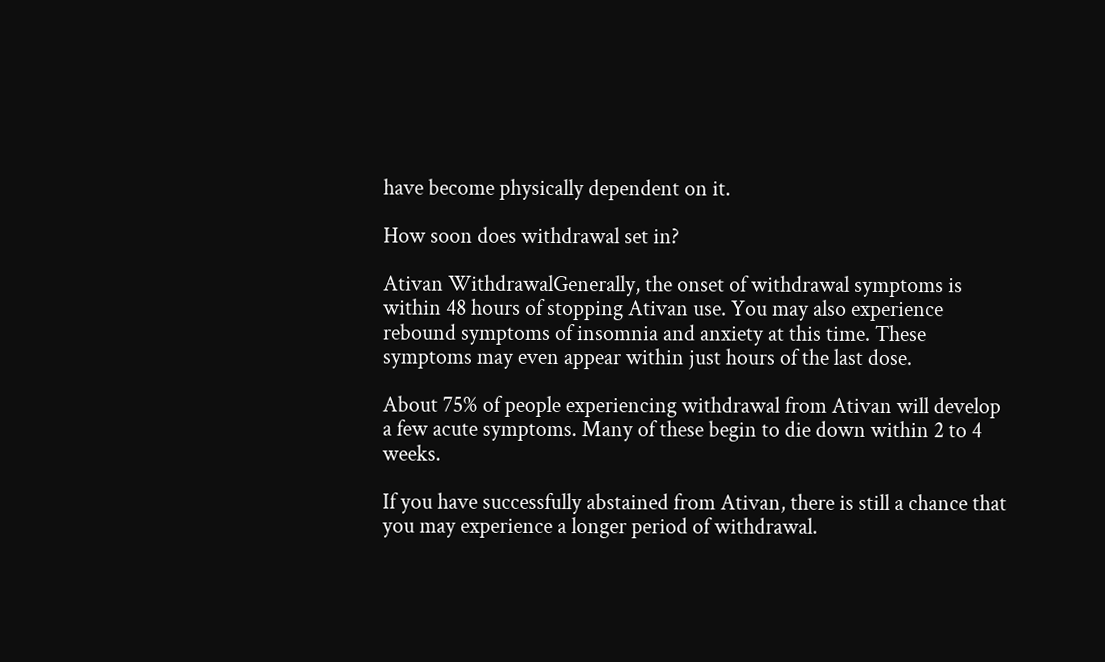have become physically dependent on it.

How soon does withdrawal set in?

Ativan WithdrawalGenerally, the onset of withdrawal symptoms is within 48 hours of stopping Ativan use. You may also experience rebound symptoms of insomnia and anxiety at this time. These symptoms may even appear within just hours of the last dose.

About 75% of people experiencing withdrawal from Ativan will develop a few acute symptoms. Many of these begin to die down within 2 to 4 weeks.

If you have successfully abstained from Ativan, there is still a chance that you may experience a longer period of withdrawal.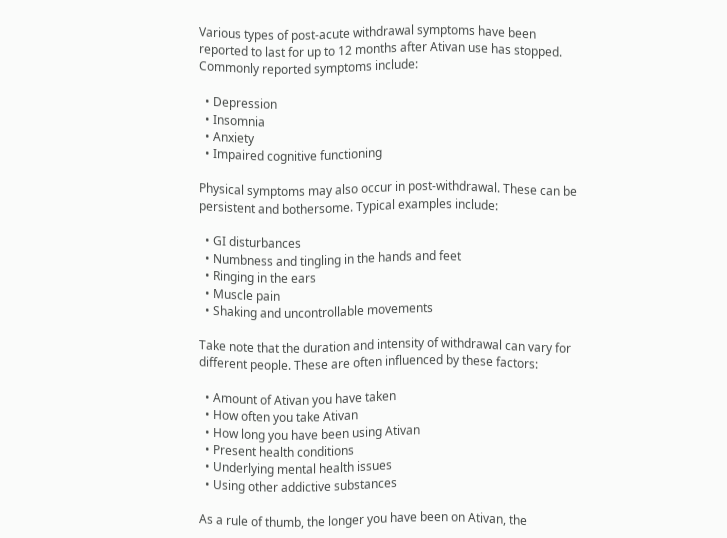Various types of post-acute withdrawal symptoms have been reported to last for up to 12 months after Ativan use has stopped. Commonly reported symptoms include:

  • Depression
  • Insomnia
  • Anxiety
  • Impaired cognitive functioning

Physical symptoms may also occur in post-withdrawal. These can be persistent and bothersome. Typical examples include:

  • GI disturbances
  • Numbness and tingling in the hands and feet
  • Ringing in the ears
  • Muscle pain
  • Shaking and uncontrollable movements

Take note that the duration and intensity of withdrawal can vary for different people. These are often influenced by these factors:

  • Amount of Ativan you have taken
  • How often you take Ativan
  • How long you have been using Ativan
  • Present health conditions
  • Underlying mental health issues
  • Using other addictive substances

As a rule of thumb, the longer you have been on Ativan, the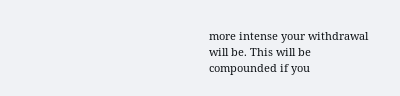more intense your withdrawal will be. This will be compounded if you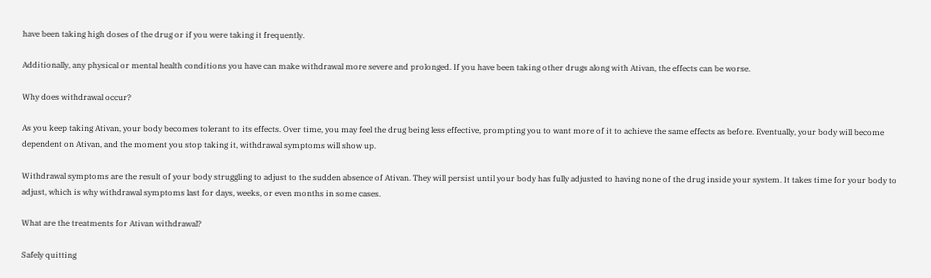have been taking high doses of the drug or if you were taking it frequently.

Additionally, any physical or mental health conditions you have can make withdrawal more severe and prolonged. If you have been taking other drugs along with Ativan, the effects can be worse.

Why does withdrawal occur?

As you keep taking Ativan, your body becomes tolerant to its effects. Over time, you may feel the drug being less effective, prompting you to want more of it to achieve the same effects as before. Eventually, your body will become dependent on Ativan, and the moment you stop taking it, withdrawal symptoms will show up.

Withdrawal symptoms are the result of your body struggling to adjust to the sudden absence of Ativan. They will persist until your body has fully adjusted to having none of the drug inside your system. It takes time for your body to adjust, which is why withdrawal symptoms last for days, weeks, or even months in some cases.

What are the treatments for Ativan withdrawal?

Safely quitting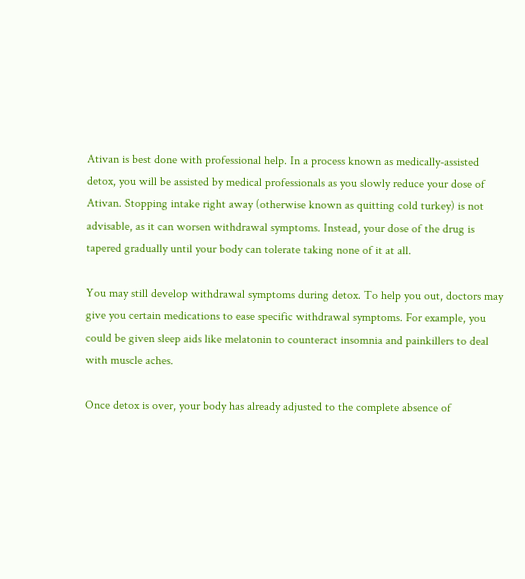Ativan is best done with professional help. In a process known as medically-assisted detox, you will be assisted by medical professionals as you slowly reduce your dose of Ativan. Stopping intake right away (otherwise known as quitting cold turkey) is not advisable, as it can worsen withdrawal symptoms. Instead, your dose of the drug is tapered gradually until your body can tolerate taking none of it at all.

You may still develop withdrawal symptoms during detox. To help you out, doctors may give you certain medications to ease specific withdrawal symptoms. For example, you could be given sleep aids like melatonin to counteract insomnia and painkillers to deal with muscle aches.

Once detox is over, your body has already adjusted to the complete absence of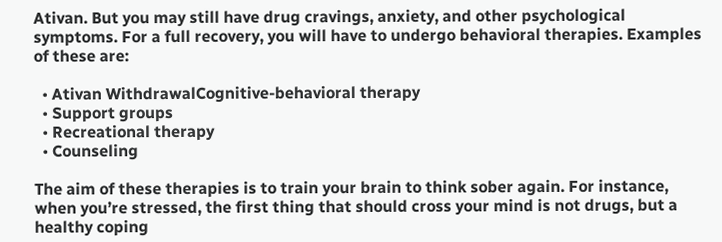Ativan. But you may still have drug cravings, anxiety, and other psychological symptoms. For a full recovery, you will have to undergo behavioral therapies. Examples of these are:

  • Ativan WithdrawalCognitive-behavioral therapy
  • Support groups
  • Recreational therapy
  • Counseling

The aim of these therapies is to train your brain to think sober again. For instance, when you’re stressed, the first thing that should cross your mind is not drugs, but a healthy coping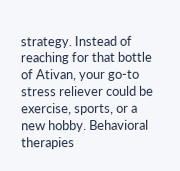strategy. Instead of reaching for that bottle of Ativan, your go-to stress reliever could be exercise, sports, or a new hobby. Behavioral therapies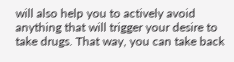will also help you to actively avoid anything that will trigger your desire to take drugs. That way, you can take back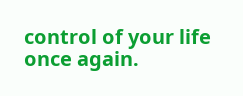control of your life once again.